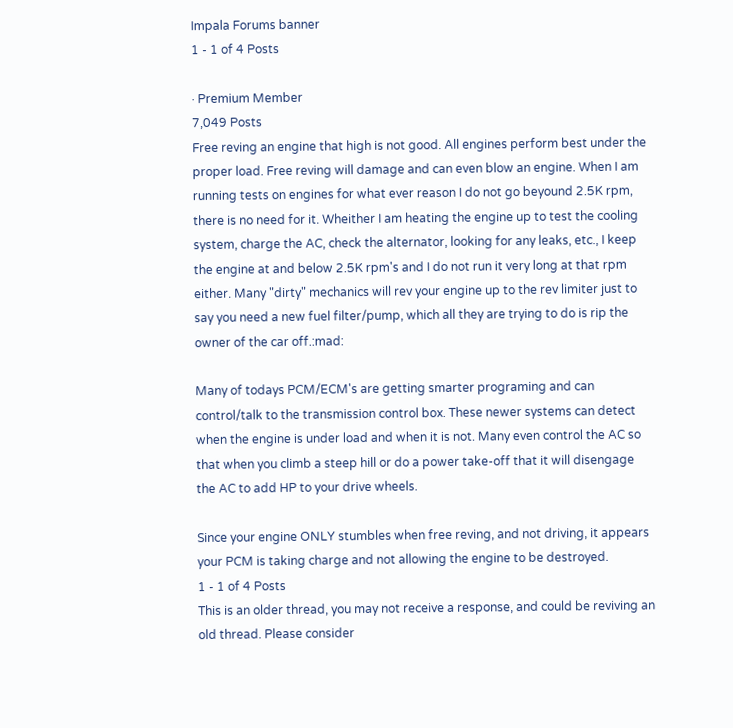Impala Forums banner
1 - 1 of 4 Posts

· Premium Member
7,049 Posts
Free reving an engine that high is not good. All engines perform best under the proper load. Free reving will damage and can even blow an engine. When I am running tests on engines for what ever reason I do not go beyound 2.5K rpm, there is no need for it. Wheither I am heating the engine up to test the cooling system, charge the AC, check the alternator, looking for any leaks, etc., I keep the engine at and below 2.5K rpm's and I do not run it very long at that rpm either. Many "dirty" mechanics will rev your engine up to the rev limiter just to say you need a new fuel filter/pump, which all they are trying to do is rip the owner of the car off.:mad:

Many of todays PCM/ECM's are getting smarter programing and can control/talk to the transmission control box. These newer systems can detect when the engine is under load and when it is not. Many even control the AC so that when you climb a steep hill or do a power take-off that it will disengage the AC to add HP to your drive wheels.

Since your engine ONLY stumbles when free reving, and not driving, it appears your PCM is taking charge and not allowing the engine to be destroyed.
1 - 1 of 4 Posts
This is an older thread, you may not receive a response, and could be reviving an old thread. Please consider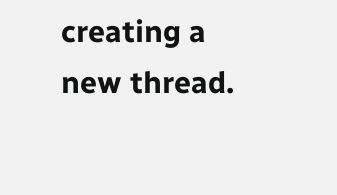creating a new thread.